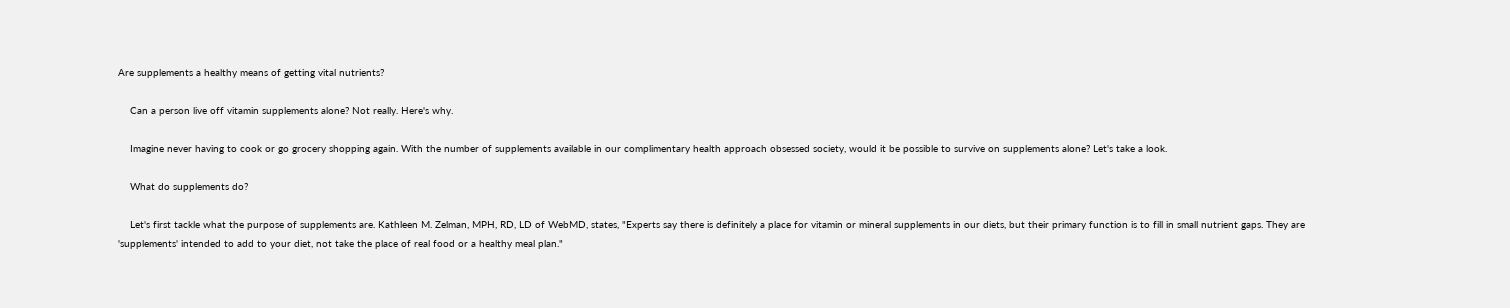Are supplements a healthy means of getting vital nutrients?

    Can a person live off vitamin supplements alone? Not really. Here's why.

    Imagine never having to cook or go grocery shopping again. With the number of supplements available in our complimentary health approach obsessed society, would it be possible to survive on supplements alone? Let's take a look.

    What do supplements do?

    Let's first tackle what the purpose of supplements are. Kathleen M. Zelman, MPH, RD, LD of WebMD, states, "Experts say there is definitely a place for vitamin or mineral supplements in our diets, but their primary function is to fill in small nutrient gaps. They are 'supplements' intended to add to your diet, not take the place of real food or a healthy meal plan."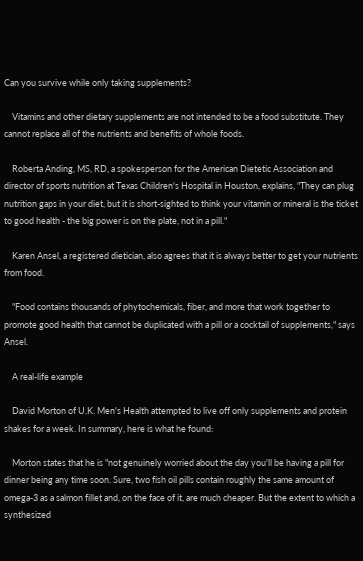Can you survive while only taking supplements?

    Vitamins and other dietary supplements are not intended to be a food substitute. They cannot replace all of the nutrients and benefits of whole foods.

    Roberta Anding, MS, RD, a spokesperson for the American Dietetic Association and director of sports nutrition at Texas Children's Hospital in Houston, explains, "They can plug nutrition gaps in your diet, but it is short-sighted to think your vitamin or mineral is the ticket to good health - the big power is on the plate, not in a pill."

    Karen Ansel, a registered dietician, also agrees that it is always better to get your nutrients from food.

    "Food contains thousands of phytochemicals, fiber, and more that work together to promote good health that cannot be duplicated with a pill or a cocktail of supplements," says Ansel.

    A real-life example

    David Morton of U.K. Men's Health attempted to live off only supplements and protein shakes for a week. In summary, here is what he found:

    Morton states that he is "not genuinely worried about the day you'll be having a pill for dinner being any time soon. Sure, two fish oil pills contain roughly the same amount of omega-3 as a salmon fillet and, on the face of it, are much cheaper. But the extent to which a synthesized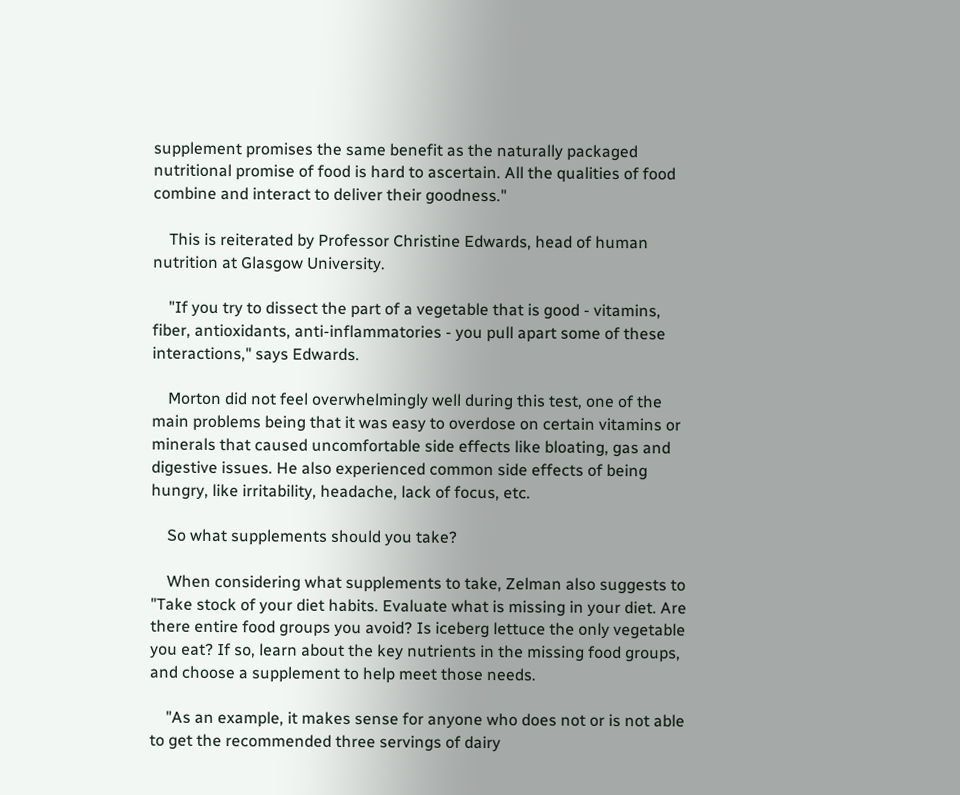supplement promises the same benefit as the naturally packaged nutritional promise of food is hard to ascertain. All the qualities of food combine and interact to deliver their goodness."

    This is reiterated by Professor Christine Edwards, head of human nutrition at Glasgow University.

    "If you try to dissect the part of a vegetable that is good - vitamins, fiber, antioxidants, anti-inflammatories - you pull apart some of these interactions," says Edwards.

    Morton did not feel overwhelmingly well during this test, one of the main problems being that it was easy to overdose on certain vitamins or minerals that caused uncomfortable side effects like bloating, gas and digestive issues. He also experienced common side effects of being hungry, like irritability, headache, lack of focus, etc.

    So what supplements should you take?

    When considering what supplements to take, Zelman also suggests to "Take stock of your diet habits. Evaluate what is missing in your diet. Are there entire food groups you avoid? Is iceberg lettuce the only vegetable you eat? If so, learn about the key nutrients in the missing food groups, and choose a supplement to help meet those needs.

    "As an example, it makes sense for anyone who does not or is not able to get the recommended three servings of dairy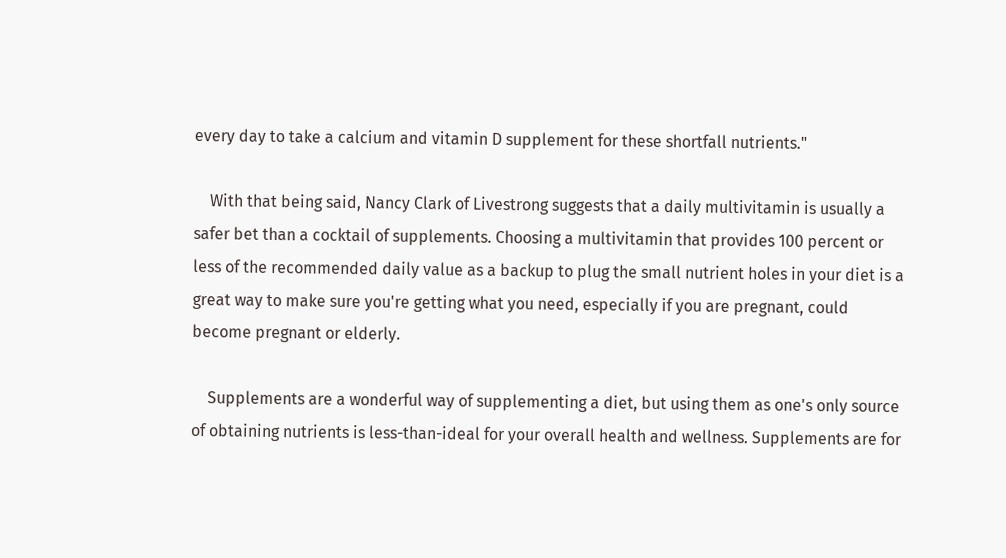every day to take a calcium and vitamin D supplement for these shortfall nutrients."

    With that being said, Nancy Clark of Livestrong suggests that a daily multivitamin is usually a safer bet than a cocktail of supplements. Choosing a multivitamin that provides 100 percent or less of the recommended daily value as a backup to plug the small nutrient holes in your diet is a great way to make sure you're getting what you need, especially if you are pregnant, could become pregnant or elderly.

    Supplements are a wonderful way of supplementing a diet, but using them as one's only source of obtaining nutrients is less-than-ideal for your overall health and wellness. Supplements are for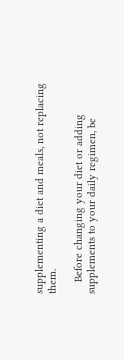supplementing a diet and meals, not replacing them.

    Before changing your diet or adding supplements to your daily regimen, be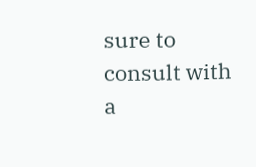sure to consult with a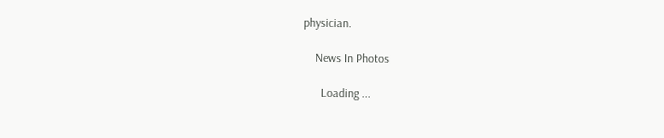physician.

    News In Photos

      Loading ...